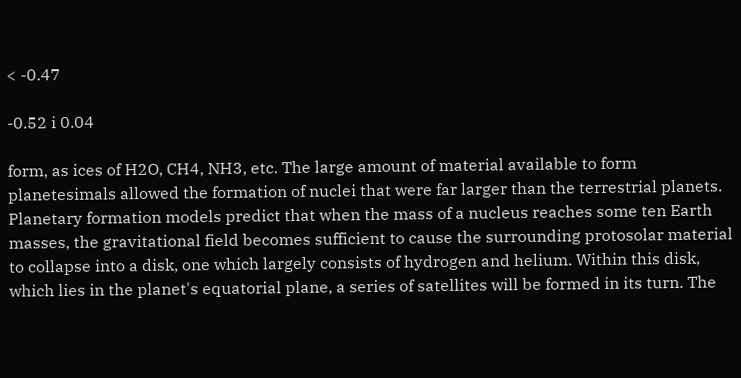< -0.47

-0.52 i 0.04

form, as ices of H2O, CH4, NH3, etc. The large amount of material available to form planetesimals allowed the formation of nuclei that were far larger than the terrestrial planets. Planetary formation models predict that when the mass of a nucleus reaches some ten Earth masses, the gravitational field becomes sufficient to cause the surrounding protosolar material to collapse into a disk, one which largely consists of hydrogen and helium. Within this disk, which lies in the planet's equatorial plane, a series of satellites will be formed in its turn. The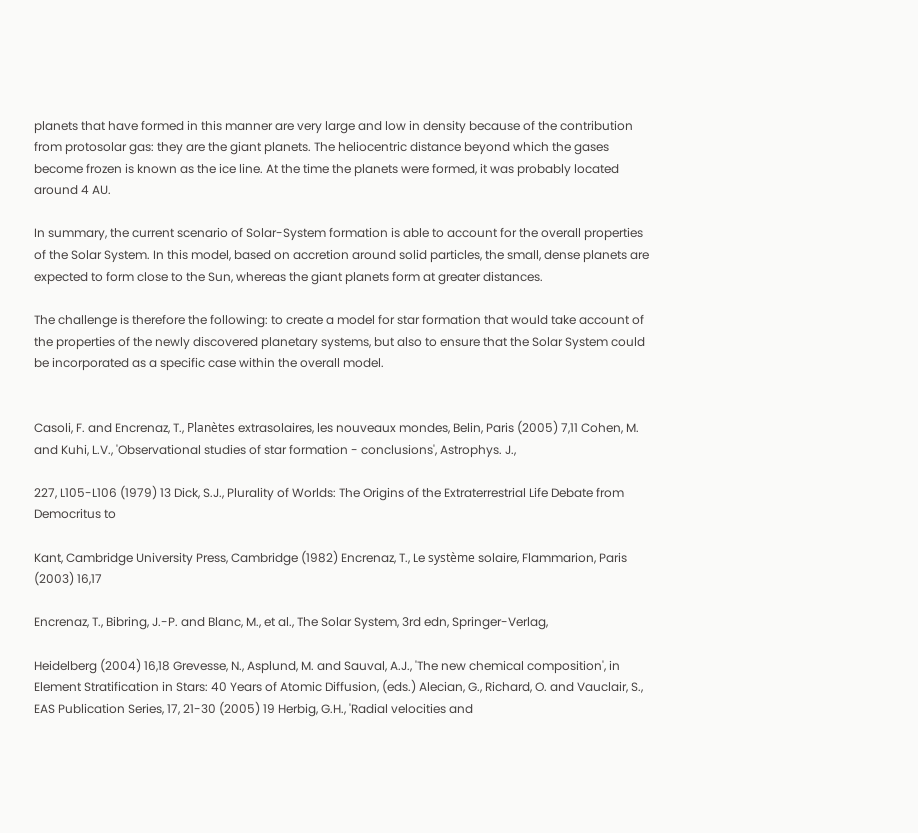planets that have formed in this manner are very large and low in density because of the contribution from protosolar gas: they are the giant planets. The heliocentric distance beyond which the gases become frozen is known as the ice line. At the time the planets were formed, it was probably located around 4 AU.

In summary, the current scenario of Solar-System formation is able to account for the overall properties of the Solar System. In this model, based on accretion around solid particles, the small, dense planets are expected to form close to the Sun, whereas the giant planets form at greater distances.

The challenge is therefore the following: to create a model for star formation that would take account of the properties of the newly discovered planetary systems, but also to ensure that the Solar System could be incorporated as a specific case within the overall model.


Casoli, F. and Encrenaz, T., Planètes extrasolaires, les nouveaux mondes, Belin, Paris (2005) 7,11 Cohen, M. and Kuhi, L.V., 'Observational studies of star formation - conclusions', Astrophys. J.,

227, L105-L106 (1979) 13 Dick, S.J., Plurality of Worlds: The Origins of the Extraterrestrial Life Debate from Democritus to

Kant, Cambridge University Press, Cambridge (1982) Encrenaz, T., Le système solaire, Flammarion, Paris (2003) 16,17

Encrenaz, T., Bibring, J.-P. and Blanc, M., et al., The Solar System, 3rd edn, Springer-Verlag,

Heidelberg (2004) 16,18 Grevesse, N., Asplund, M. and Sauval, A.J., 'The new chemical composition', in Element Stratification in Stars: 40 Years of Atomic Diffusion, (eds.) Alecian, G., Richard, O. and Vauclair, S., EAS Publication Series, 17, 21-30 (2005) 19 Herbig, G.H., 'Radial velocities and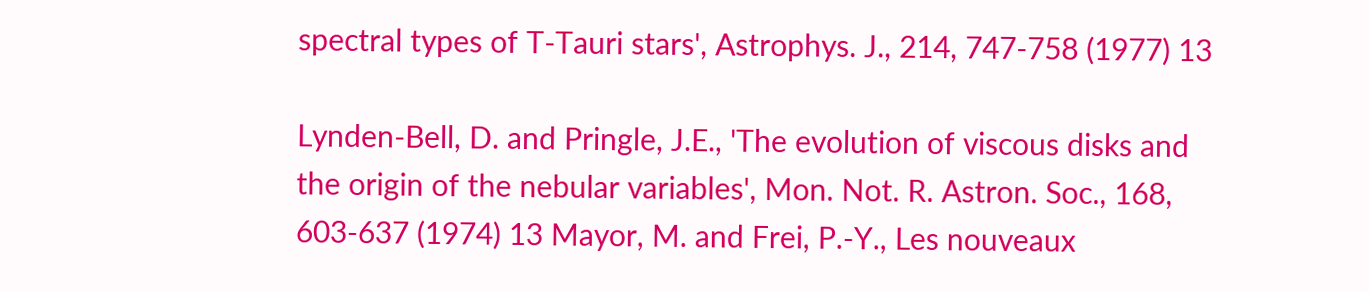spectral types of T-Tauri stars', Astrophys. J., 214, 747-758 (1977) 13

Lynden-Bell, D. and Pringle, J.E., 'The evolution of viscous disks and the origin of the nebular variables', Mon. Not. R. Astron. Soc., 168, 603-637 (1974) 13 Mayor, M. and Frei, P.-Y., Les nouveaux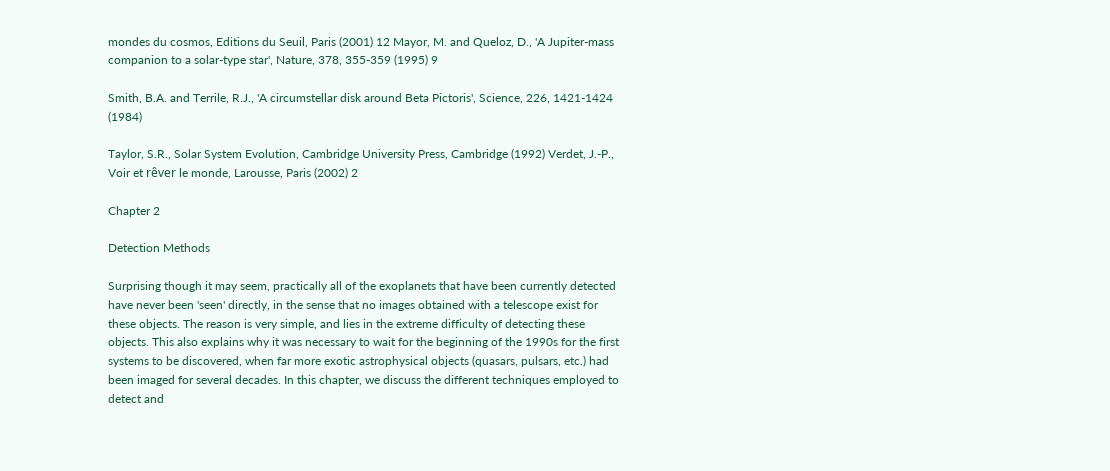mondes du cosmos, Editions du Seuil, Paris (2001) 12 Mayor, M. and Queloz, D., 'A Jupiter-mass companion to a solar-type star', Nature, 378, 355-359 (1995) 9

Smith, B.A. and Terrile, R.J., 'A circumstellar disk around Beta Pictoris', Science, 226, 1421-1424 (1984)

Taylor, S.R., Solar System Evolution, Cambridge University Press, Cambridge (1992) Verdet, J.-P., Voir et rêver le monde, Larousse, Paris (2002) 2

Chapter 2

Detection Methods

Surprising though it may seem, practically all of the exoplanets that have been currently detected have never been 'seen' directly, in the sense that no images obtained with a telescope exist for these objects. The reason is very simple, and lies in the extreme difficulty of detecting these objects. This also explains why it was necessary to wait for the beginning of the 1990s for the first systems to be discovered, when far more exotic astrophysical objects (quasars, pulsars, etc.) had been imaged for several decades. In this chapter, we discuss the different techniques employed to detect and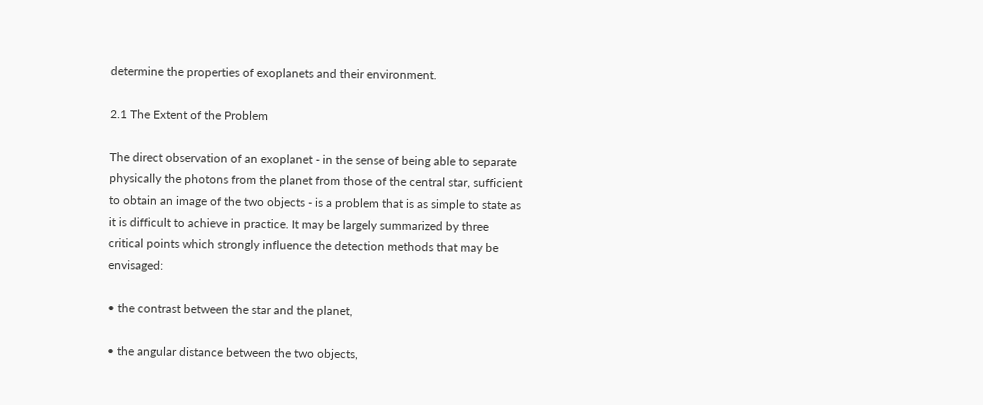determine the properties of exoplanets and their environment.

2.1 The Extent of the Problem

The direct observation of an exoplanet - in the sense of being able to separate physically the photons from the planet from those of the central star, sufficient to obtain an image of the two objects - is a problem that is as simple to state as it is difficult to achieve in practice. It may be largely summarized by three critical points which strongly influence the detection methods that may be envisaged:

• the contrast between the star and the planet,

• the angular distance between the two objects,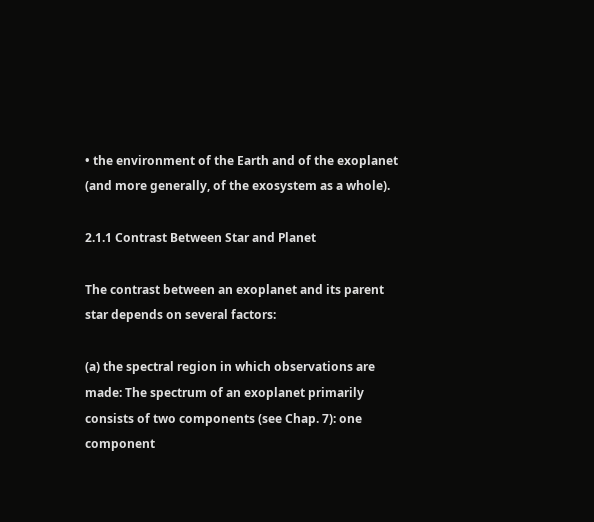• the environment of the Earth and of the exoplanet (and more generally, of the exosystem as a whole).

2.1.1 Contrast Between Star and Planet

The contrast between an exoplanet and its parent star depends on several factors:

(a) the spectral region in which observations are made: The spectrum of an exoplanet primarily consists of two components (see Chap. 7): one component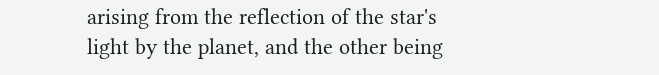arising from the reflection of the star's light by the planet, and the other being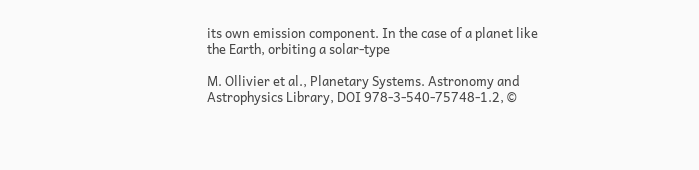its own emission component. In the case of a planet like the Earth, orbiting a solar-type

M. Ollivier et al., Planetary Systems. Astronomy and Astrophysics Library, DOI 978-3-540-75748-1.2, ©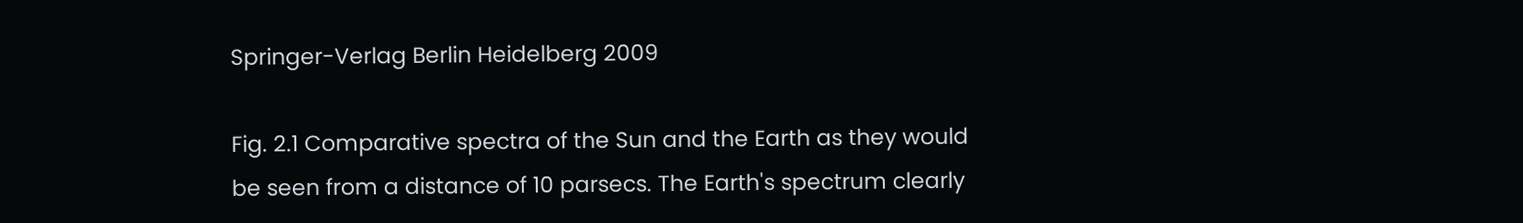Springer-Verlag Berlin Heidelberg 2009

Fig. 2.1 Comparative spectra of the Sun and the Earth as they would be seen from a distance of 10 parsecs. The Earth's spectrum clearly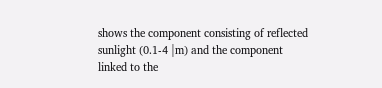shows the component consisting of reflected sunlight (0.1-4 |m) and the component linked to the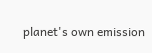planet's own emission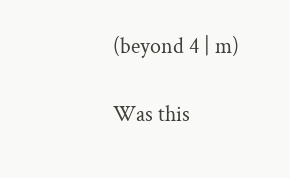(beyond 4 | m)

Was this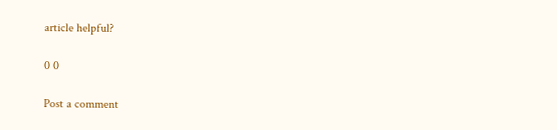article helpful?

0 0

Post a comment